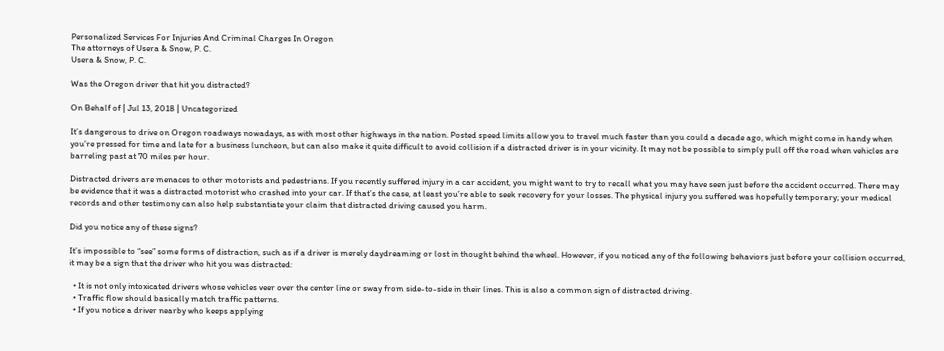Personalized Services For Injuries And Criminal Charges In Oregon
The attorneys of Usera & Snow, P. C.
Usera & Snow, P. C.

Was the Oregon driver that hit you distracted?

On Behalf of | Jul 13, 2018 | Uncategorized

It’s dangerous to drive on Oregon roadways nowadays, as with most other highways in the nation. Posted speed limits allow you to travel much faster than you could a decade ago, which might come in handy when you’re pressed for time and late for a business luncheon, but can also make it quite difficult to avoid collision if a distracted driver is in your vicinity. It may not be possible to simply pull off the road when vehicles are barreling past at 70 miles per hour.

Distracted drivers are menaces to other motorists and pedestrians. If you recently suffered injury in a car accident, you might want to try to recall what you may have seen just before the accident occurred. There may be evidence that it was a distracted motorist who crashed into your car. If that’s the case, at least you’re able to seek recovery for your losses. The physical injury you suffered was hopefully temporary; your medical records and other testimony can also help substantiate your claim that distracted driving caused you harm.

Did you notice any of these signs?

It’s impossible to “see” some forms of distraction, such as if a driver is merely daydreaming or lost in thought behind the wheel. However, if you noticed any of the following behaviors just before your collision occurred, it may be a sign that the driver who hit you was distracted:

  • It is not only intoxicated drivers whose vehicles veer over the center line or sway from side-to-side in their lines. This is also a common sign of distracted driving.
  • Traffic flow should basically match traffic patterns.
  • If you notice a driver nearby who keeps applying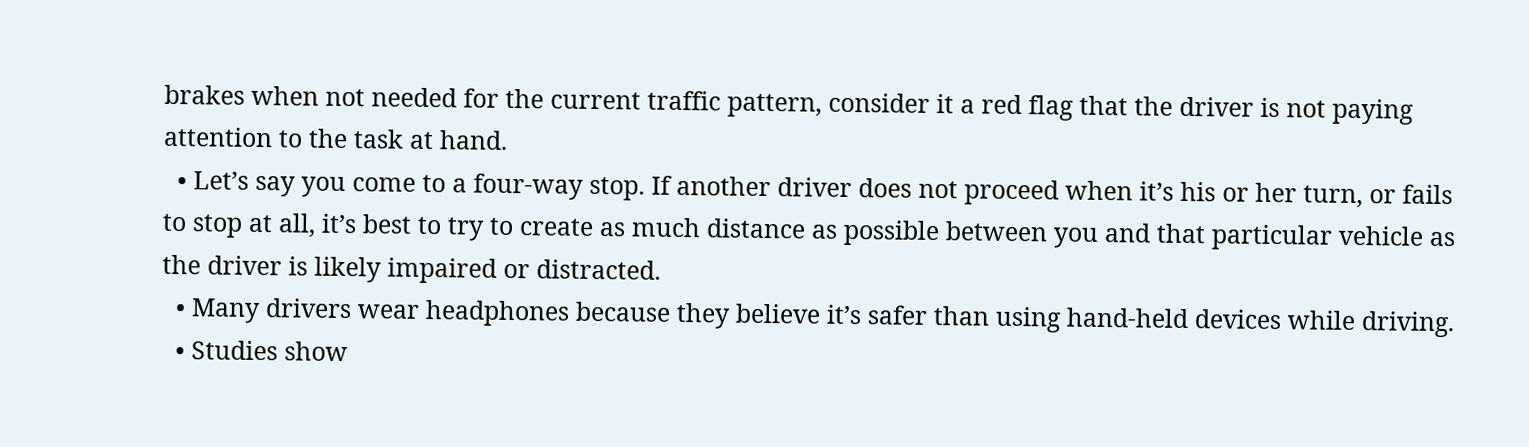brakes when not needed for the current traffic pattern, consider it a red flag that the driver is not paying attention to the task at hand.
  • Let’s say you come to a four-way stop. If another driver does not proceed when it’s his or her turn, or fails to stop at all, it’s best to try to create as much distance as possible between you and that particular vehicle as the driver is likely impaired or distracted.
  • Many drivers wear headphones because they believe it’s safer than using hand-held devices while driving.
  • Studies show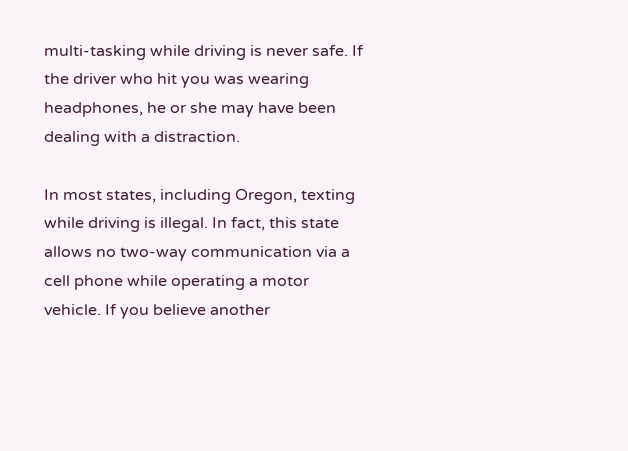multi-tasking while driving is never safe. If the driver who hit you was wearing headphones, he or she may have been dealing with a distraction.

In most states, including Oregon, texting while driving is illegal. In fact, this state allows no two-way communication via a cell phone while operating a motor vehicle. If you believe another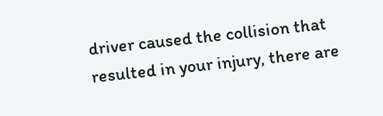driver caused the collision that resulted in your injury, there are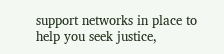support networks in place to help you seek justice,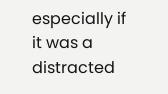especially if it was a distracted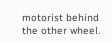motorist behind the other wheel.